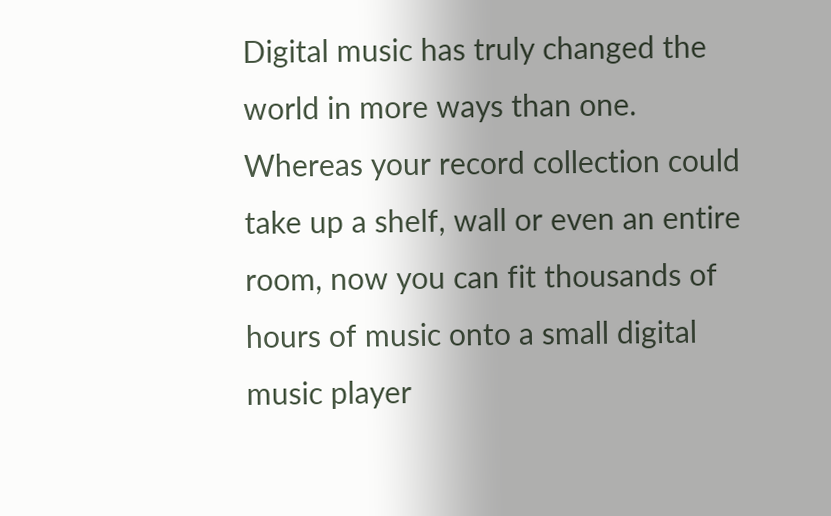Digital music has truly changed the world in more ways than one. Whereas your record collection could take up a shelf, wall or even an entire room, now you can fit thousands of hours of music onto a small digital music player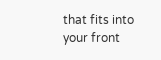that fits into your front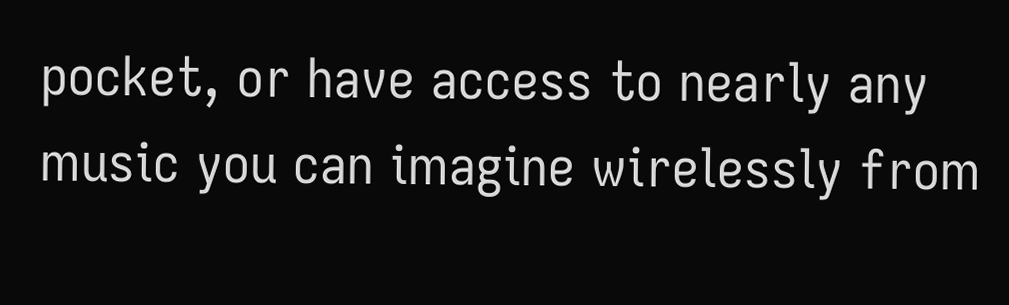pocket, or have access to nearly any music you can imagine wirelessly from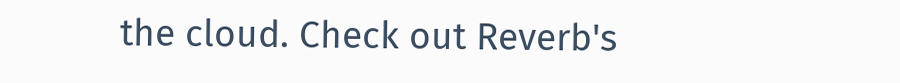the cloud. Check out Reverb's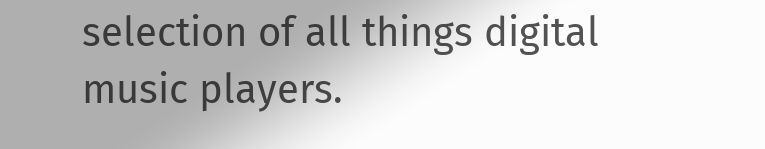selection of all things digital music players.